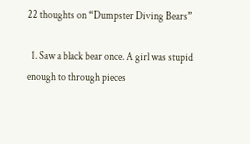22 thoughts on “Dumpster Diving Bears”

  1. Saw a black bear once. A girl was stupid enough to through pieces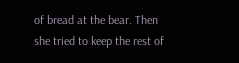of bread at the bear. Then she tried to keep the rest of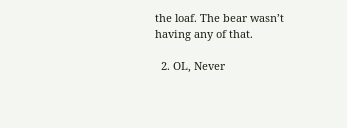the loaf. The bear wasn’t having any of that.

  2. OL, Never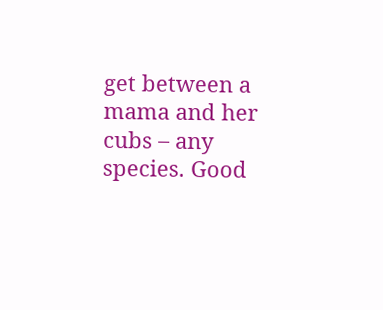get between a mama and her cubs – any species. Good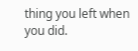thing you left when you did.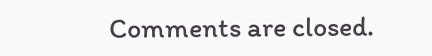Comments are closed.